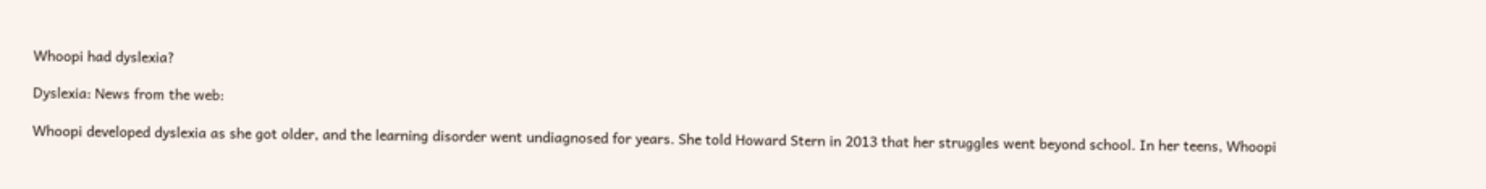Whoopi had dyslexia?

Dyslexia: News from the web:

Whoopi developed dyslexia as she got older, and the learning disorder went undiagnosed for years. She told Howard Stern in 2013 that her struggles went beyond school. In her teens, Whoopi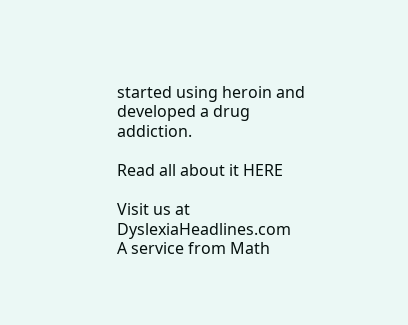started using heroin and developed a drug addiction.

Read all about it HERE

Visit us at DyslexiaHeadlines.com
A service from Math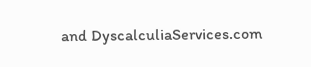and DyscalculiaServices.com